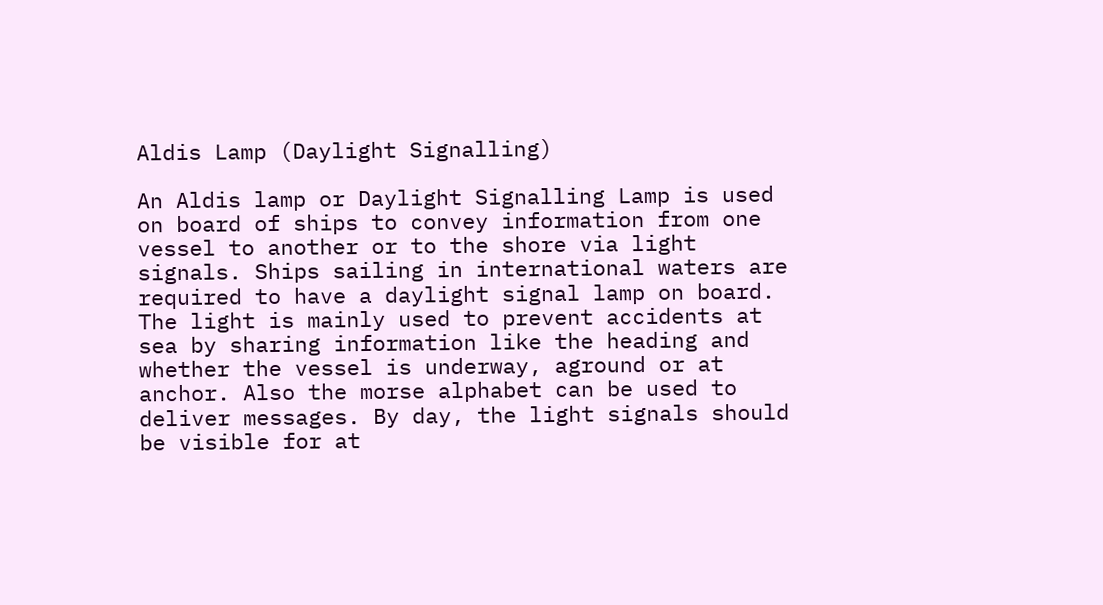Aldis Lamp (Daylight Signalling)

An Aldis lamp or Daylight Signalling Lamp is used on board of ships to convey information from one vessel to another or to the shore via light signals. Ships sailing in international waters are required to have a daylight signal lamp on board. The light is mainly used to prevent accidents at sea by sharing information like the heading and whether the vessel is underway, aground or at anchor. Also the morse alphabet can be used to deliver messages. By day, the light signals should be visible for at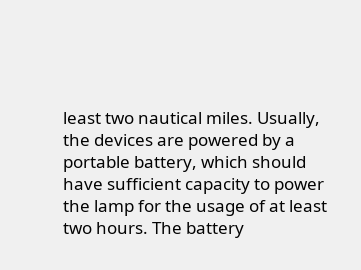least two nautical miles. Usually, the devices are powered by a portable battery, which should have sufficient capacity to power the lamp for the usage of at least two hours. The battery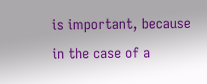is important, because in the case of a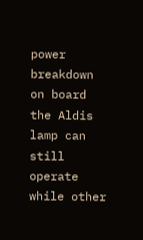power breakdown on board the Aldis lamp can still operate while other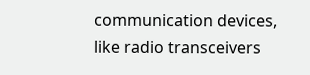communication devices, like radio transceivers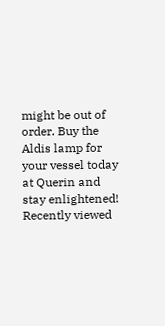might be out of order. Buy the Aldis lamp for your vessel today at Querin and stay enlightened!
Recently viewed